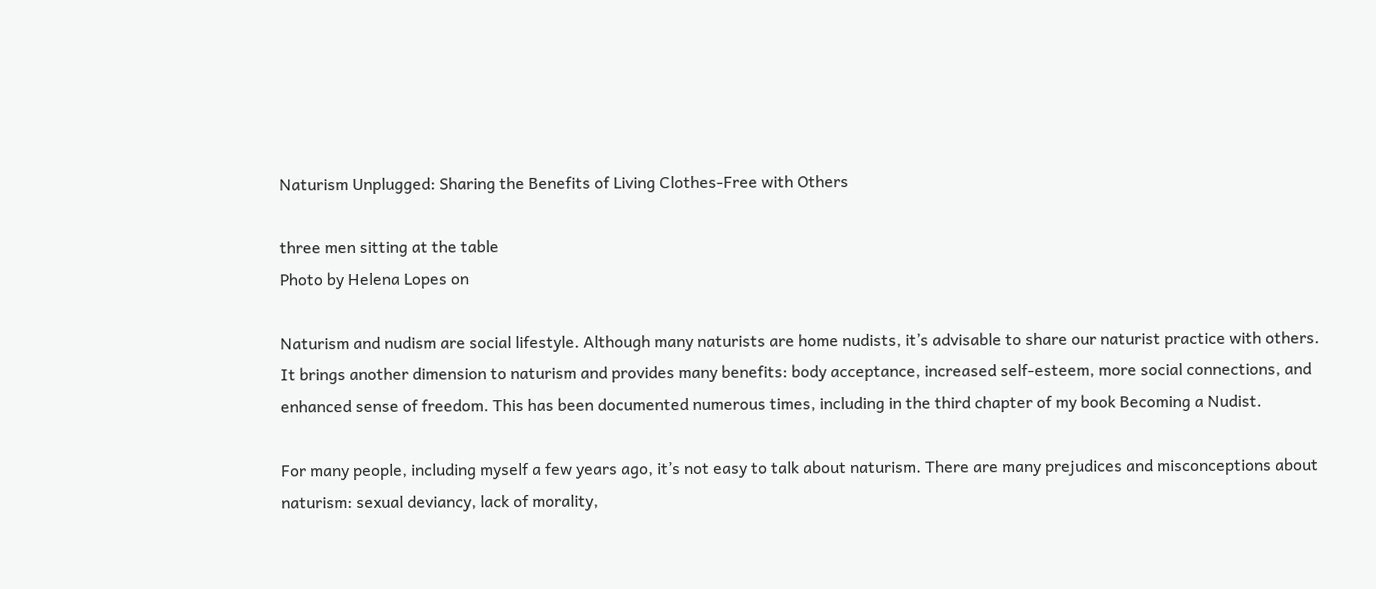Naturism Unplugged: Sharing the Benefits of Living Clothes-Free with Others

three men sitting at the table
Photo by Helena Lopes on

Naturism and nudism are social lifestyle. Although many naturists are home nudists, it’s advisable to share our naturist practice with others. It brings another dimension to naturism and provides many benefits: body acceptance, increased self-esteem, more social connections, and enhanced sense of freedom. This has been documented numerous times, including in the third chapter of my book Becoming a Nudist.

For many people, including myself a few years ago, it’s not easy to talk about naturism. There are many prejudices and misconceptions about naturism: sexual deviancy, lack of morality,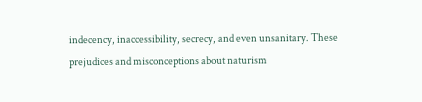indecency, inaccessibility, secrecy, and even unsanitary. These prejudices and misconceptions about naturism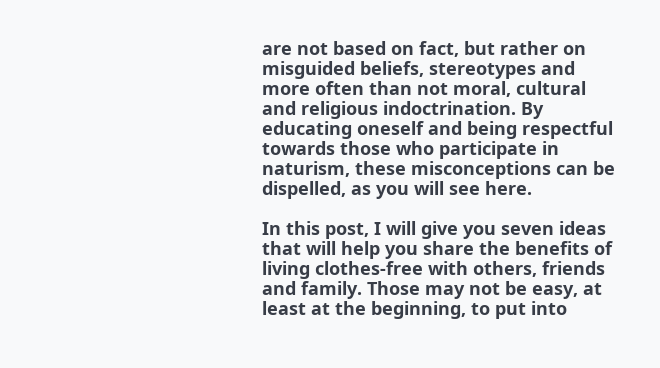are not based on fact, but rather on misguided beliefs, stereotypes and more often than not moral, cultural and religious indoctrination. By educating oneself and being respectful towards those who participate in naturism, these misconceptions can be dispelled, as you will see here.

In this post, I will give you seven ideas that will help you share the benefits of living clothes-free with others, friends and family. Those may not be easy, at least at the beginning, to put into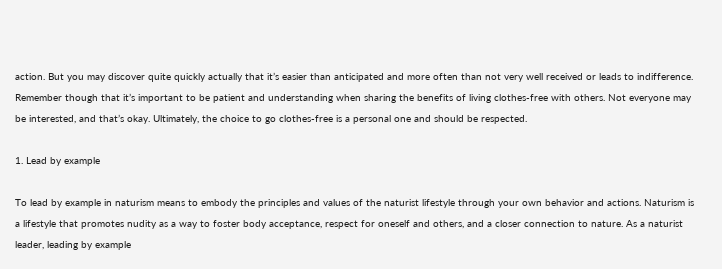action. But you may discover quite quickly actually that it’s easier than anticipated and more often than not very well received or leads to indifference. Remember though that it’s important to be patient and understanding when sharing the benefits of living clothes-free with others. Not everyone may be interested, and that’s okay. Ultimately, the choice to go clothes-free is a personal one and should be respected.

1. Lead by example

To lead by example in naturism means to embody the principles and values of the naturist lifestyle through your own behavior and actions. Naturism is a lifestyle that promotes nudity as a way to foster body acceptance, respect for oneself and others, and a closer connection to nature. As a naturist leader, leading by example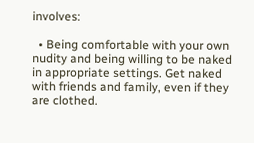involves:

  • Being comfortable with your own nudity and being willing to be naked in appropriate settings. Get naked with friends and family, even if they are clothed.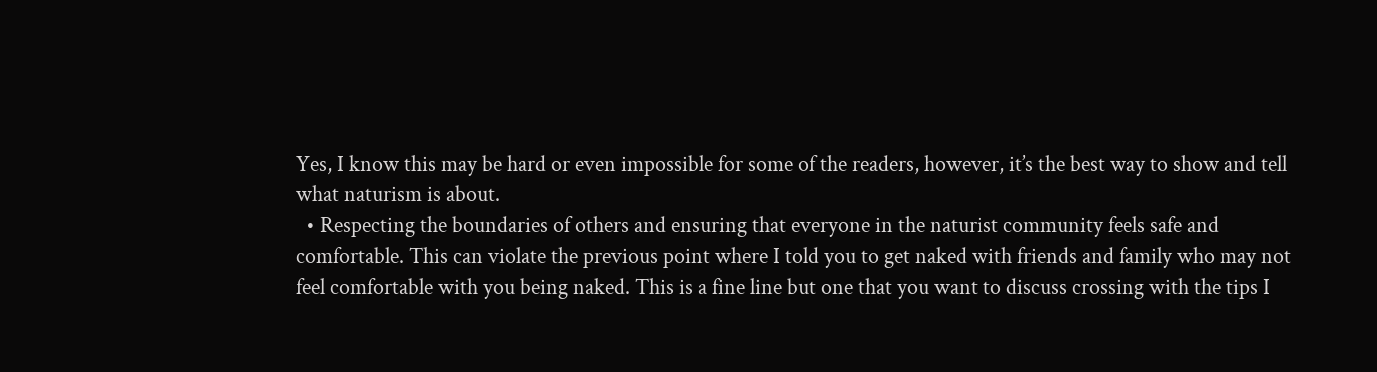Yes, I know this may be hard or even impossible for some of the readers, however, it’s the best way to show and tell what naturism is about.
  • Respecting the boundaries of others and ensuring that everyone in the naturist community feels safe and comfortable. This can violate the previous point where I told you to get naked with friends and family who may not feel comfortable with you being naked. This is a fine line but one that you want to discuss crossing with the tips I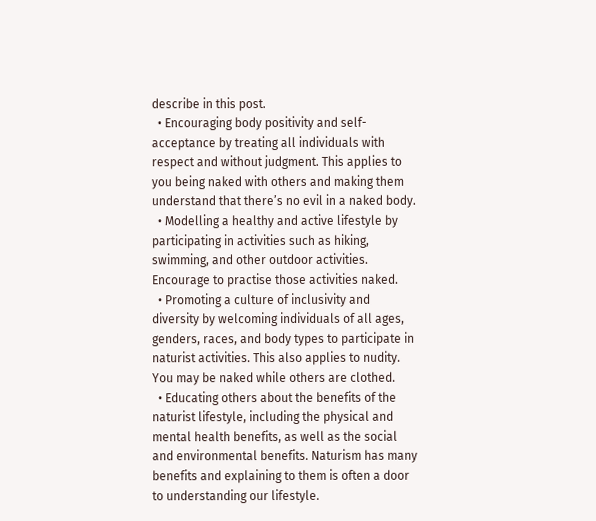describe in this post.
  • Encouraging body positivity and self-acceptance by treating all individuals with respect and without judgment. This applies to you being naked with others and making them understand that there’s no evil in a naked body.
  • Modelling a healthy and active lifestyle by participating in activities such as hiking, swimming, and other outdoor activities. Encourage to practise those activities naked.
  • Promoting a culture of inclusivity and diversity by welcoming individuals of all ages, genders, races, and body types to participate in naturist activities. This also applies to nudity. You may be naked while others are clothed.
  • Educating others about the benefits of the naturist lifestyle, including the physical and mental health benefits, as well as the social and environmental benefits. Naturism has many benefits and explaining to them is often a door to understanding our lifestyle.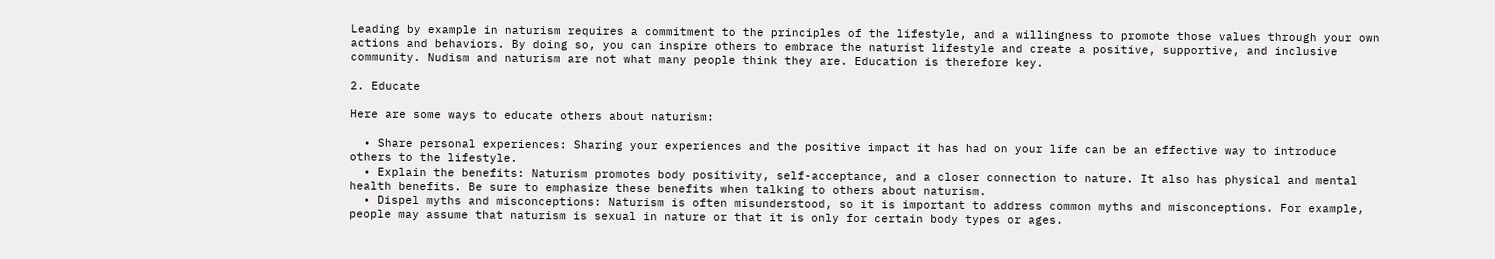Leading by example in naturism requires a commitment to the principles of the lifestyle, and a willingness to promote those values through your own actions and behaviors. By doing so, you can inspire others to embrace the naturist lifestyle and create a positive, supportive, and inclusive community. Nudism and naturism are not what many people think they are. Education is therefore key.

2. Educate

Here are some ways to educate others about naturism:

  • Share personal experiences: Sharing your experiences and the positive impact it has had on your life can be an effective way to introduce others to the lifestyle.
  • Explain the benefits: Naturism promotes body positivity, self-acceptance, and a closer connection to nature. It also has physical and mental health benefits. Be sure to emphasize these benefits when talking to others about naturism.
  • Dispel myths and misconceptions: Naturism is often misunderstood, so it is important to address common myths and misconceptions. For example, people may assume that naturism is sexual in nature or that it is only for certain body types or ages.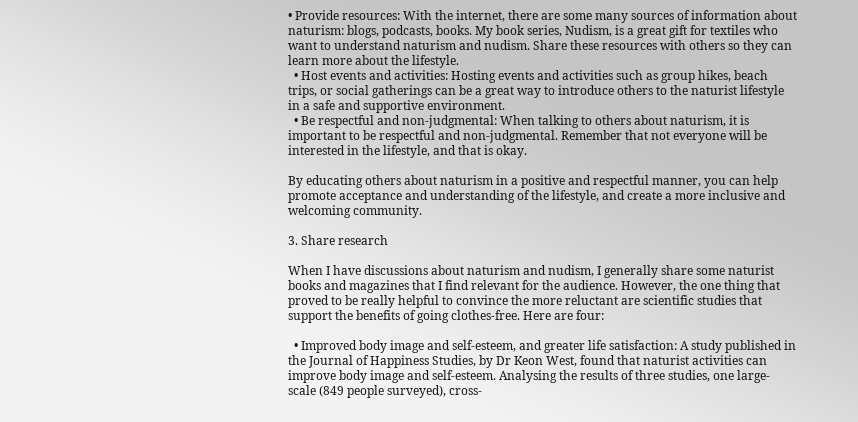• Provide resources: With the internet, there are some many sources of information about naturism: blogs, podcasts, books. My book series, Nudism, is a great gift for textiles who want to understand naturism and nudism. Share these resources with others so they can learn more about the lifestyle.
  • Host events and activities: Hosting events and activities such as group hikes, beach trips, or social gatherings can be a great way to introduce others to the naturist lifestyle in a safe and supportive environment.
  • Be respectful and non-judgmental: When talking to others about naturism, it is important to be respectful and non-judgmental. Remember that not everyone will be interested in the lifestyle, and that is okay.

By educating others about naturism in a positive and respectful manner, you can help promote acceptance and understanding of the lifestyle, and create a more inclusive and welcoming community.

3. Share research

When I have discussions about naturism and nudism, I generally share some naturist books and magazines that I find relevant for the audience. However, the one thing that proved to be really helpful to convince the more reluctant are scientific studies that support the benefits of going clothes-free. Here are four:

  • Improved body image and self-esteem, and greater life satisfaction: A study published in the Journal of Happiness Studies, by Dr Keon West, found that naturist activities can improve body image and self-esteem. Analysing the results of three studies, one large-scale (849 people surveyed), cross-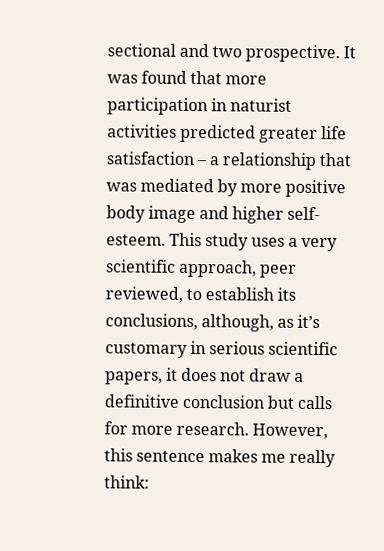sectional and two prospective. It was found that more participation in naturist activities predicted greater life satisfaction – a relationship that was mediated by more positive body image and higher self-esteem. This study uses a very scientific approach, peer reviewed, to establish its conclusions, although, as it’s customary in serious scientific papers, it does not draw a definitive conclusion but calls for more research. However, this sentence makes me really think: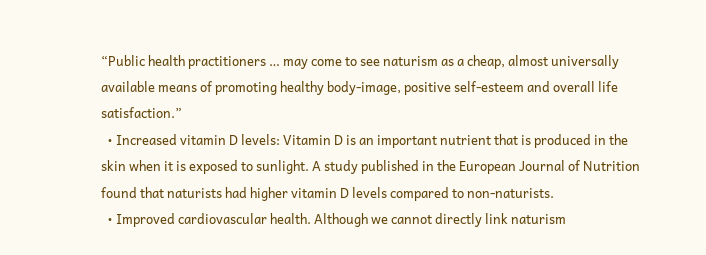“Public health practitioners … may come to see naturism as a cheap, almost universally available means of promoting healthy body-image, positive self-esteem and overall life satisfaction.”
  • Increased vitamin D levels: Vitamin D is an important nutrient that is produced in the skin when it is exposed to sunlight. A study published in the European Journal of Nutrition found that naturists had higher vitamin D levels compared to non-naturists.
  • Improved cardiovascular health. Although we cannot directly link naturism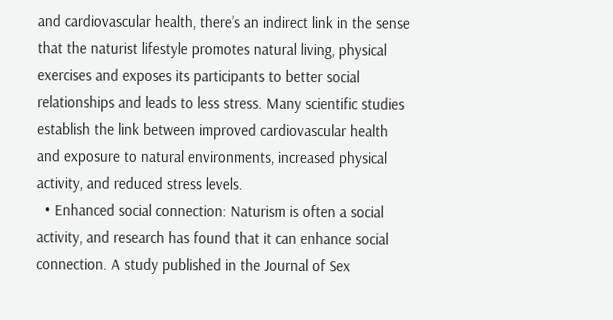and cardiovascular health, there’s an indirect link in the sense that the naturist lifestyle promotes natural living, physical exercises and exposes its participants to better social relationships and leads to less stress. Many scientific studies establish the link between improved cardiovascular health and exposure to natural environments, increased physical activity, and reduced stress levels.
  • Enhanced social connection: Naturism is often a social activity, and research has found that it can enhance social connection. A study published in the Journal of Sex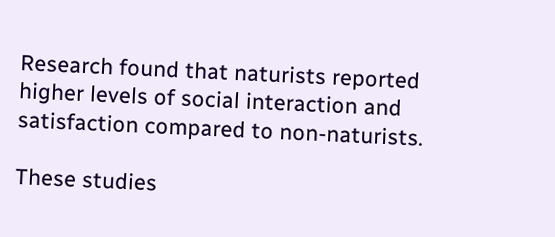Research found that naturists reported higher levels of social interaction and satisfaction compared to non-naturists.

These studies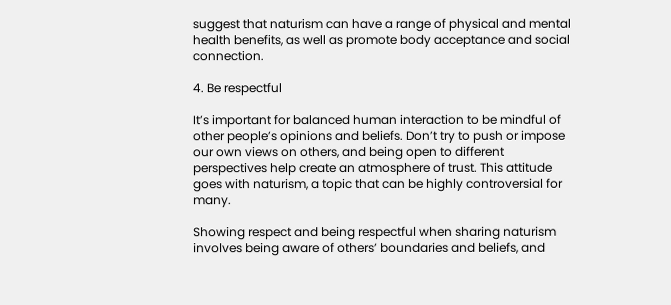suggest that naturism can have a range of physical and mental health benefits, as well as promote body acceptance and social connection.

4. Be respectful

It’s important for balanced human interaction to be mindful of other people’s opinions and beliefs. Don’t try to push or impose our own views on others, and being open to different perspectives help create an atmosphere of trust. This attitude goes with naturism, a topic that can be highly controversial for many.

Showing respect and being respectful when sharing naturism involves being aware of others’ boundaries and beliefs, and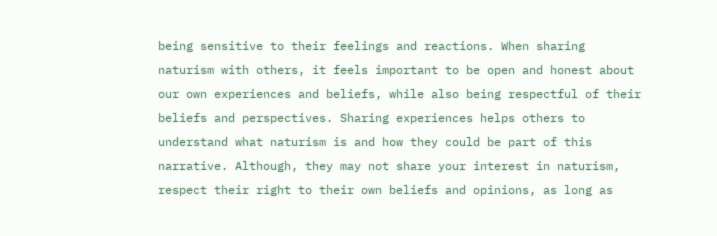being sensitive to their feelings and reactions. When sharing naturism with others, it feels important to be open and honest about our own experiences and beliefs, while also being respectful of their beliefs and perspectives. Sharing experiences helps others to understand what naturism is and how they could be part of this narrative. Although, they may not share your interest in naturism, respect their right to their own beliefs and opinions, as long as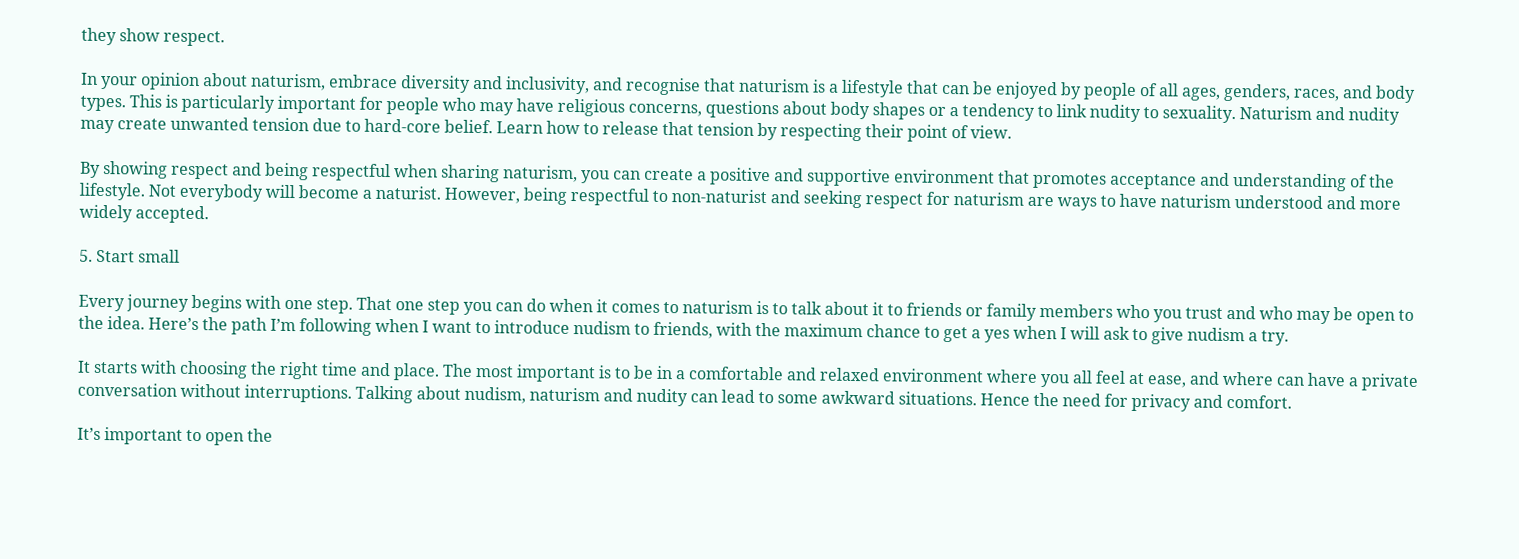they show respect.

In your opinion about naturism, embrace diversity and inclusivity, and recognise that naturism is a lifestyle that can be enjoyed by people of all ages, genders, races, and body types. This is particularly important for people who may have religious concerns, questions about body shapes or a tendency to link nudity to sexuality. Naturism and nudity may create unwanted tension due to hard-core belief. Learn how to release that tension by respecting their point of view.

By showing respect and being respectful when sharing naturism, you can create a positive and supportive environment that promotes acceptance and understanding of the lifestyle. Not everybody will become a naturist. However, being respectful to non-naturist and seeking respect for naturism are ways to have naturism understood and more widely accepted.

5. Start small

Every journey begins with one step. That one step you can do when it comes to naturism is to talk about it to friends or family members who you trust and who may be open to the idea. Here’s the path I’m following when I want to introduce nudism to friends, with the maximum chance to get a yes when I will ask to give nudism a try.

It starts with choosing the right time and place. The most important is to be in a comfortable and relaxed environment where you all feel at ease, and where can have a private conversation without interruptions. Talking about nudism, naturism and nudity can lead to some awkward situations. Hence the need for privacy and comfort.

It’s important to open the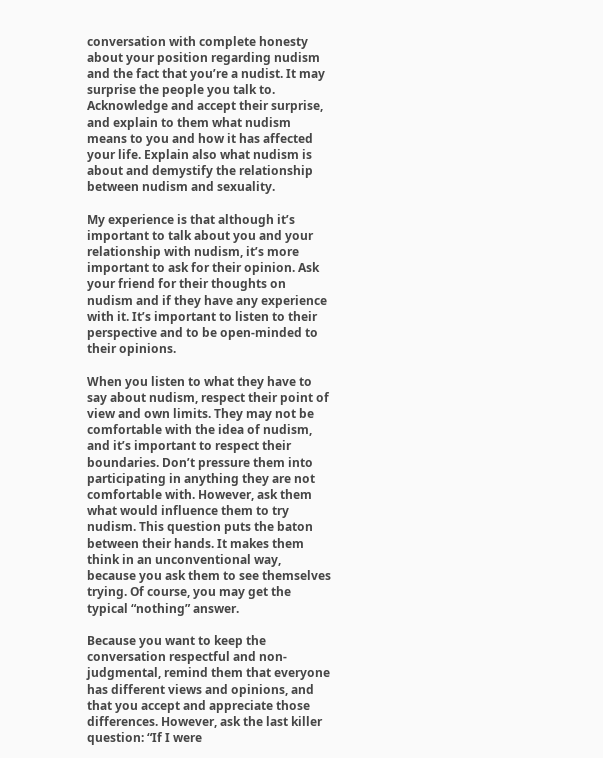conversation with complete honesty about your position regarding nudism and the fact that you’re a nudist. It may surprise the people you talk to. Acknowledge and accept their surprise, and explain to them what nudism means to you and how it has affected your life. Explain also what nudism is about and demystify the relationship between nudism and sexuality.

My experience is that although it’s important to talk about you and your relationship with nudism, it’s more important to ask for their opinion. Ask your friend for their thoughts on nudism and if they have any experience with it. It’s important to listen to their perspective and to be open-minded to their opinions.

When you listen to what they have to say about nudism, respect their point of view and own limits. They may not be comfortable with the idea of nudism, and it’s important to respect their boundaries. Don’t pressure them into participating in anything they are not comfortable with. However, ask them what would influence them to try nudism. This question puts the baton between their hands. It makes them think in an unconventional way, because you ask them to see themselves trying. Of course, you may get the typical “nothing” answer.

Because you want to keep the conversation respectful and non-judgmental, remind them that everyone has different views and opinions, and that you accept and appreciate those differences. However, ask the last killer question: “If I were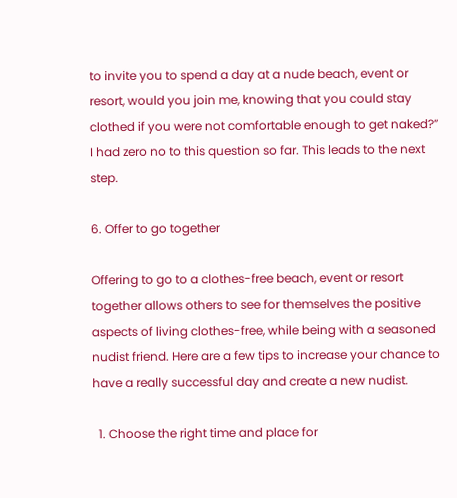to invite you to spend a day at a nude beach, event or resort, would you join me, knowing that you could stay clothed if you were not comfortable enough to get naked?” I had zero no to this question so far. This leads to the next step.

6. Offer to go together

Offering to go to a clothes-free beach, event or resort together allows others to see for themselves the positive aspects of living clothes-free, while being with a seasoned nudist friend. Here are a few tips to increase your chance to have a really successful day and create a new nudist.

  1. Choose the right time and place for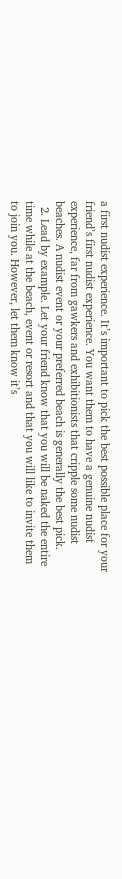a first nudist experience. It’s important to pick the best possible place for your friend’s first nudist experience. You want them to have a genuine nudist experience, far from gawkers and exhibitionists that cripple some nudist beaches. A nudist event or your preferred beach is generally the best pick.
  2. Lead by example. Let your friend know that you will be naked the entire time while at the beach, event or resort and that you will like to invite them to join you. However, let them know it’s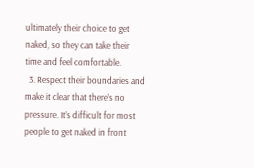ultimately their choice to get naked, so they can take their time and feel comfortable.
  3. Respect their boundaries and make it clear that there’s no pressure. It’s difficult for most people to get naked in front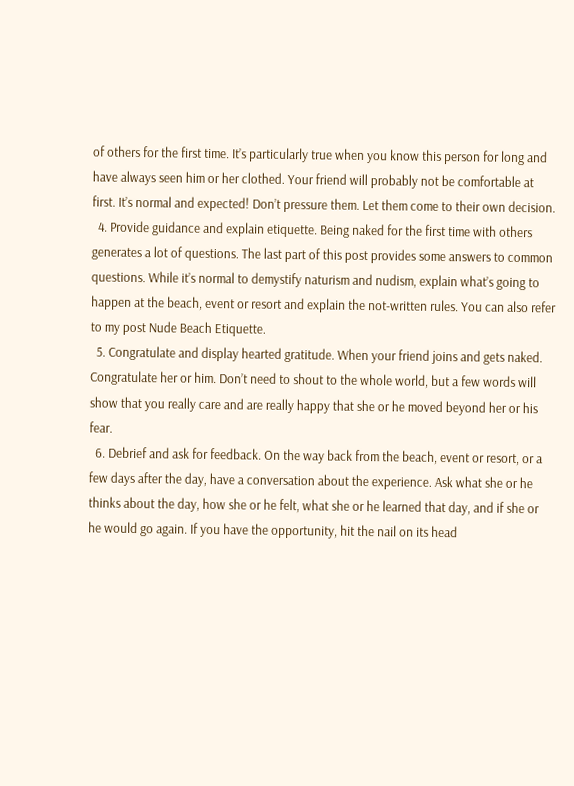of others for the first time. It’s particularly true when you know this person for long and have always seen him or her clothed. Your friend will probably not be comfortable at first. It’s normal and expected! Don’t pressure them. Let them come to their own decision.
  4. Provide guidance and explain etiquette. Being naked for the first time with others generates a lot of questions. The last part of this post provides some answers to common questions. While it’s normal to demystify naturism and nudism, explain what’s going to happen at the beach, event or resort and explain the not-written rules. You can also refer to my post Nude Beach Etiquette.
  5. Congratulate and display hearted gratitude. When your friend joins and gets naked. Congratulate her or him. Don’t need to shout to the whole world, but a few words will show that you really care and are really happy that she or he moved beyond her or his fear.
  6. Debrief and ask for feedback. On the way back from the beach, event or resort, or a few days after the day, have a conversation about the experience. Ask what she or he thinks about the day, how she or he felt, what she or he learned that day, and if she or he would go again. If you have the opportunity, hit the nail on its head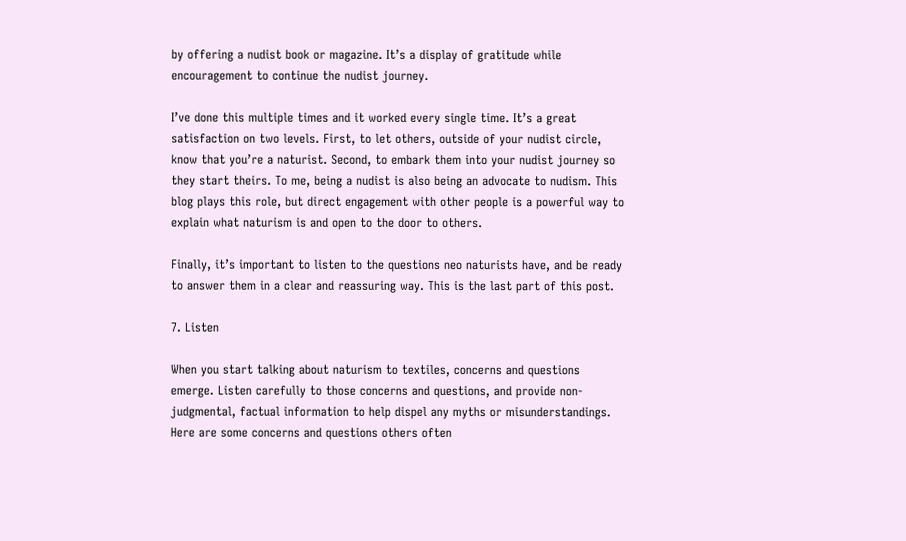by offering a nudist book or magazine. It’s a display of gratitude while encouragement to continue the nudist journey.

I’ve done this multiple times and it worked every single time. It’s a great satisfaction on two levels. First, to let others, outside of your nudist circle, know that you’re a naturist. Second, to embark them into your nudist journey so they start theirs. To me, being a nudist is also being an advocate to nudism. This blog plays this role, but direct engagement with other people is a powerful way to explain what naturism is and open to the door to others.

Finally, it’s important to listen to the questions neo naturists have, and be ready to answer them in a clear and reassuring way. This is the last part of this post.

7. Listen

When you start talking about naturism to textiles, concerns and questions emerge. Listen carefully to those concerns and questions, and provide non-judgmental, factual information to help dispel any myths or misunderstandings. Here are some concerns and questions others often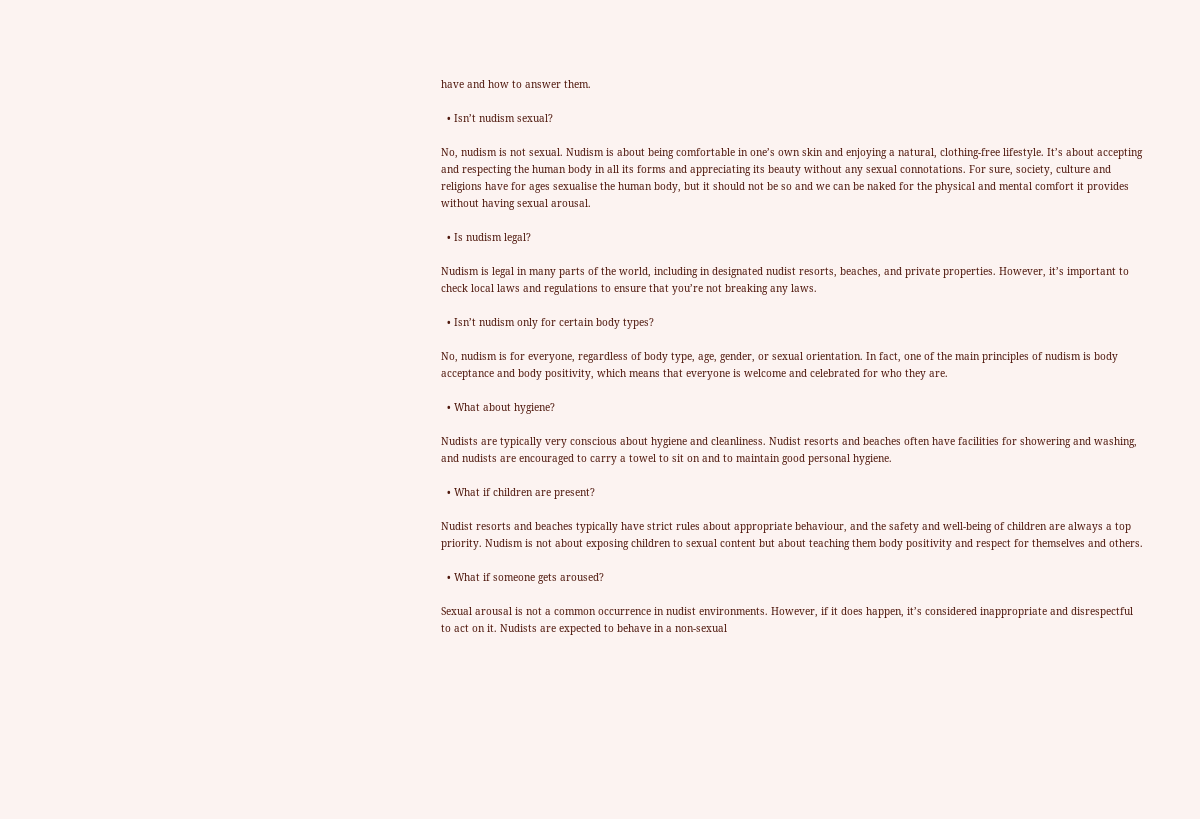have and how to answer them.

  • Isn’t nudism sexual?

No, nudism is not sexual. Nudism is about being comfortable in one’s own skin and enjoying a natural, clothing-free lifestyle. It’s about accepting and respecting the human body in all its forms and appreciating its beauty without any sexual connotations. For sure, society, culture and religions have for ages sexualise the human body, but it should not be so and we can be naked for the physical and mental comfort it provides without having sexual arousal.

  • Is nudism legal?

Nudism is legal in many parts of the world, including in designated nudist resorts, beaches, and private properties. However, it’s important to check local laws and regulations to ensure that you’re not breaking any laws.

  • Isn’t nudism only for certain body types?

No, nudism is for everyone, regardless of body type, age, gender, or sexual orientation. In fact, one of the main principles of nudism is body acceptance and body positivity, which means that everyone is welcome and celebrated for who they are.

  • What about hygiene?

Nudists are typically very conscious about hygiene and cleanliness. Nudist resorts and beaches often have facilities for showering and washing, and nudists are encouraged to carry a towel to sit on and to maintain good personal hygiene.

  • What if children are present?

Nudist resorts and beaches typically have strict rules about appropriate behaviour, and the safety and well-being of children are always a top priority. Nudism is not about exposing children to sexual content but about teaching them body positivity and respect for themselves and others.

  • What if someone gets aroused?

Sexual arousal is not a common occurrence in nudist environments. However, if it does happen, it’s considered inappropriate and disrespectful to act on it. Nudists are expected to behave in a non-sexual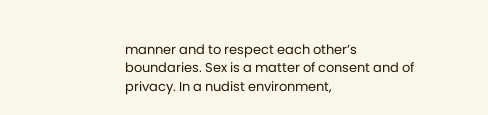manner and to respect each other’s boundaries. Sex is a matter of consent and of privacy. In a nudist environment,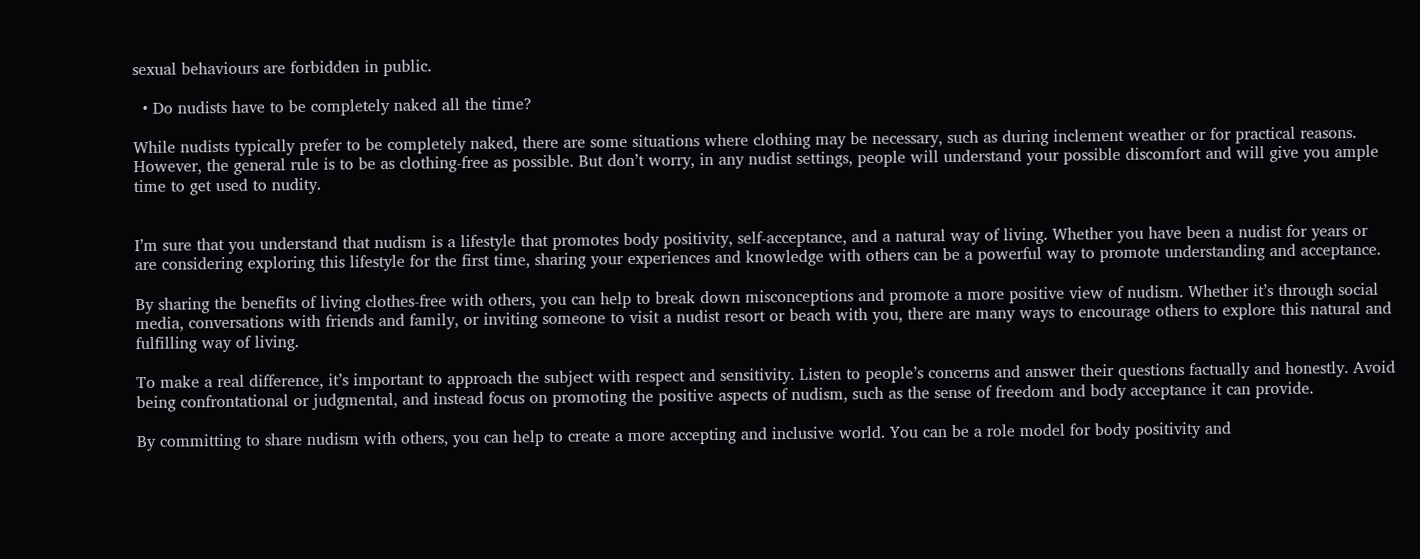sexual behaviours are forbidden in public.

  • Do nudists have to be completely naked all the time?

While nudists typically prefer to be completely naked, there are some situations where clothing may be necessary, such as during inclement weather or for practical reasons. However, the general rule is to be as clothing-free as possible. But don’t worry, in any nudist settings, people will understand your possible discomfort and will give you ample time to get used to nudity.


I’m sure that you understand that nudism is a lifestyle that promotes body positivity, self-acceptance, and a natural way of living. Whether you have been a nudist for years or are considering exploring this lifestyle for the first time, sharing your experiences and knowledge with others can be a powerful way to promote understanding and acceptance.

By sharing the benefits of living clothes-free with others, you can help to break down misconceptions and promote a more positive view of nudism. Whether it’s through social media, conversations with friends and family, or inviting someone to visit a nudist resort or beach with you, there are many ways to encourage others to explore this natural and fulfilling way of living.

To make a real difference, it’s important to approach the subject with respect and sensitivity. Listen to people’s concerns and answer their questions factually and honestly. Avoid being confrontational or judgmental, and instead focus on promoting the positive aspects of nudism, such as the sense of freedom and body acceptance it can provide.

By committing to share nudism with others, you can help to create a more accepting and inclusive world. You can be a role model for body positivity and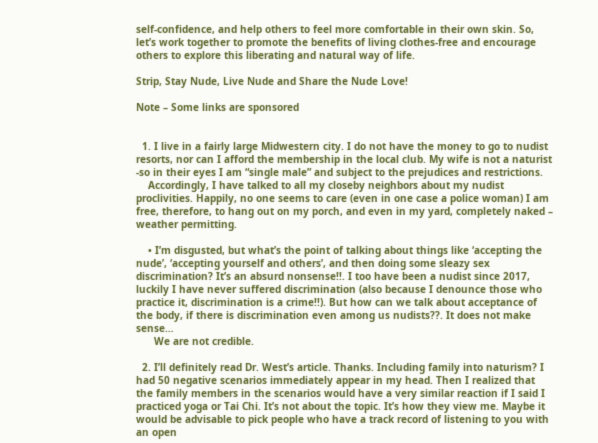self-confidence, and help others to feel more comfortable in their own skin. So, let’s work together to promote the benefits of living clothes-free and encourage others to explore this liberating and natural way of life.

Strip, Stay Nude, Live Nude and Share the Nude Love!

Note – Some links are sponsored


  1. I live in a fairly large Midwestern city. I do not have the money to go to nudist resorts, nor can I afford the membership in the local club. My wife is not a naturist -so in their eyes I am “single male” and subject to the prejudices and restrictions.
    Accordingly, I have talked to all my closeby neighbors about my nudist proclivities. Happily, no one seems to care (even in one case a police woman) I am free, therefore, to hang out on my porch, and even in my yard, completely naked – weather permitting.

    • I’m disgusted, but what’s the point of talking about things like ‘accepting the nude’, ‘accepting yourself and others’, and then doing some sleazy sex discrimination? It’s an absurd nonsense!!. I too have been a nudist since 2017, luckily I have never suffered discrimination (also because I denounce those who practice it, discrimination is a crime!!). But how can we talk about acceptance of the body, if there is discrimination even among us nudists??. It does not make sense…
      We are not credible.

  2. I’ll definitely read Dr. West’s article. Thanks. Including family into naturism? I had 50 negative scenarios immediately appear in my head. Then I realized that the family members in the scenarios would have a very similar reaction if I said I practiced yoga or Tai Chi. It’s not about the topic. It’s how they view me. Maybe it would be advisable to pick people who have a track record of listening to you with an open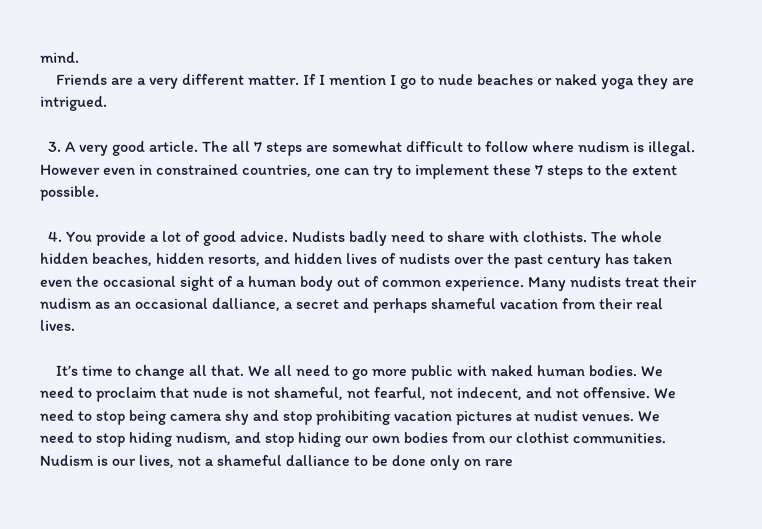mind.
    Friends are a very different matter. If I mention I go to nude beaches or naked yoga they are intrigued.

  3. A very good article. The all 7 steps are somewhat difficult to follow where nudism is illegal. However even in constrained countries, one can try to implement these 7 steps to the extent possible.

  4. You provide a lot of good advice. Nudists badly need to share with clothists. The whole hidden beaches, hidden resorts, and hidden lives of nudists over the past century has taken even the occasional sight of a human body out of common experience. Many nudists treat their nudism as an occasional dalliance, a secret and perhaps shameful vacation from their real lives.

    It’s time to change all that. We all need to go more public with naked human bodies. We need to proclaim that nude is not shameful, not fearful, not indecent, and not offensive. We need to stop being camera shy and stop prohibiting vacation pictures at nudist venues. We need to stop hiding nudism, and stop hiding our own bodies from our clothist communities. Nudism is our lives, not a shameful dalliance to be done only on rare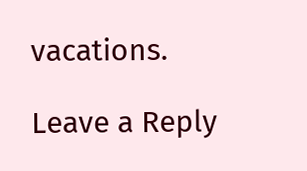vacations.

Leave a Reply